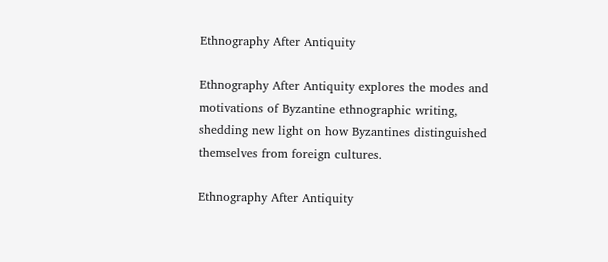Ethnography After Antiquity

Ethnography After Antiquity explores the modes and motivations of Byzantine ethnographic writing, shedding new light on how Byzantines distinguished themselves from foreign cultures.

Ethnography After Antiquity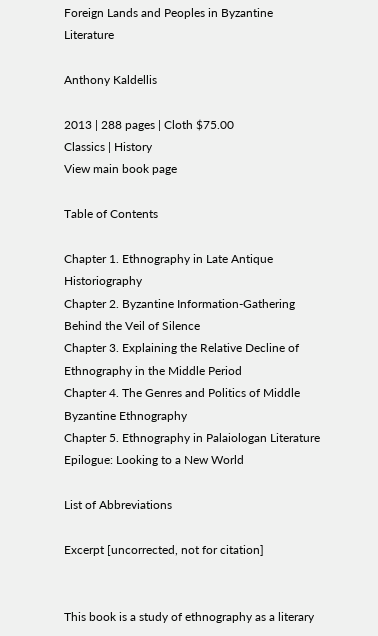Foreign Lands and Peoples in Byzantine Literature

Anthony Kaldellis

2013 | 288 pages | Cloth $75.00
Classics | History
View main book page

Table of Contents

Chapter 1. Ethnography in Late Antique Historiography
Chapter 2. Byzantine Information-Gathering Behind the Veil of Silence
Chapter 3. Explaining the Relative Decline of Ethnography in the Middle Period
Chapter 4. The Genres and Politics of Middle Byzantine Ethnography
Chapter 5. Ethnography in Palaiologan Literature
Epilogue: Looking to a New World

List of Abbreviations

Excerpt [uncorrected, not for citation]


This book is a study of ethnography as a literary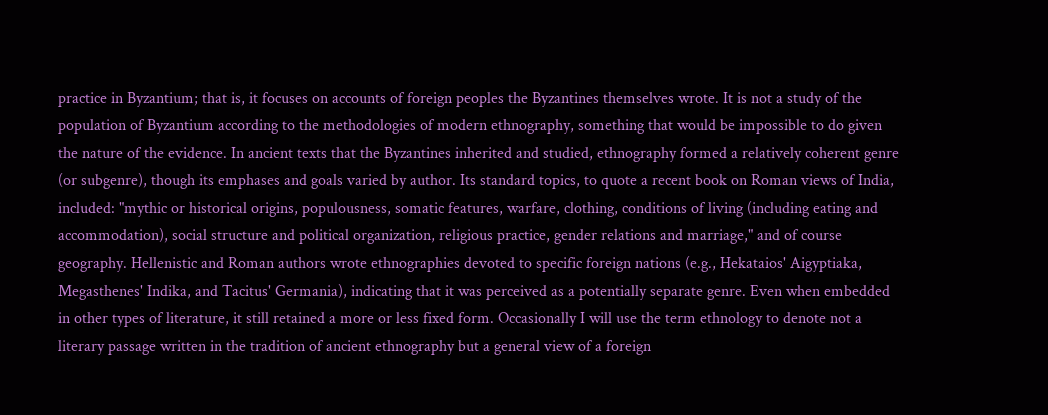practice in Byzantium; that is, it focuses on accounts of foreign peoples the Byzantines themselves wrote. It is not a study of the population of Byzantium according to the methodologies of modern ethnography, something that would be impossible to do given the nature of the evidence. In ancient texts that the Byzantines inherited and studied, ethnography formed a relatively coherent genre (or subgenre), though its emphases and goals varied by author. Its standard topics, to quote a recent book on Roman views of India, included: "mythic or historical origins, populousness, somatic features, warfare, clothing, conditions of living (including eating and accommodation), social structure and political organization, religious practice, gender relations and marriage," and of course geography. Hellenistic and Roman authors wrote ethnographies devoted to specific foreign nations (e.g., Hekataios' Aigyptiaka, Megasthenes' Indika, and Tacitus' Germania), indicating that it was perceived as a potentially separate genre. Even when embedded in other types of literature, it still retained a more or less fixed form. Occasionally I will use the term ethnology to denote not a literary passage written in the tradition of ancient ethnography but a general view of a foreign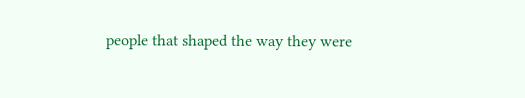people that shaped the way they were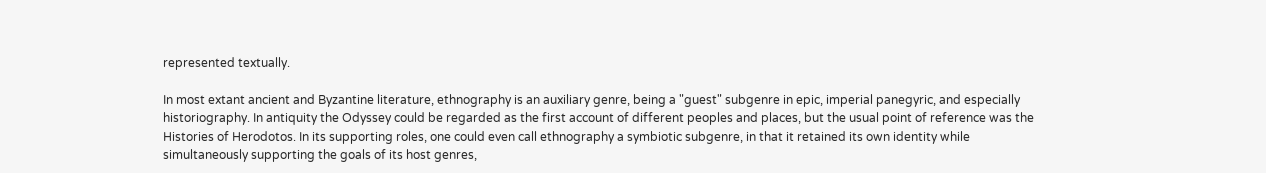represented textually.

In most extant ancient and Byzantine literature, ethnography is an auxiliary genre, being a "guest" subgenre in epic, imperial panegyric, and especially historiography. In antiquity the Odyssey could be regarded as the first account of different peoples and places, but the usual point of reference was the Histories of Herodotos. In its supporting roles, one could even call ethnography a symbiotic subgenre, in that it retained its own identity while simultaneously supporting the goals of its host genres,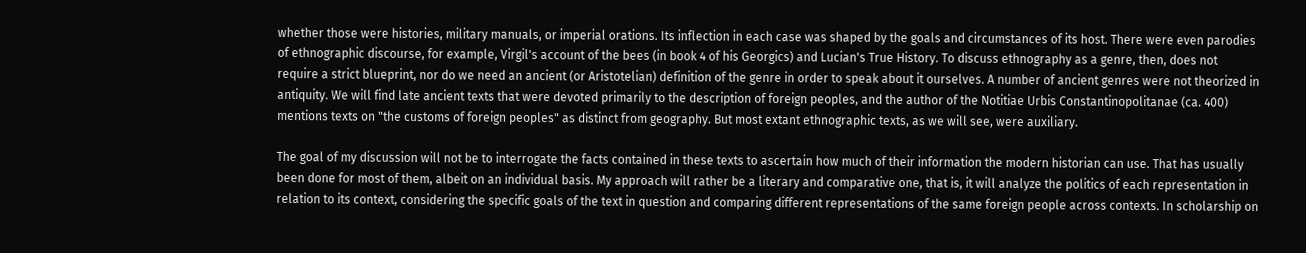whether those were histories, military manuals, or imperial orations. Its inflection in each case was shaped by the goals and circumstances of its host. There were even parodies of ethnographic discourse, for example, Virgil's account of the bees (in book 4 of his Georgics) and Lucian's True History. To discuss ethnography as a genre, then, does not require a strict blueprint, nor do we need an ancient (or Aristotelian) definition of the genre in order to speak about it ourselves. A number of ancient genres were not theorized in antiquity. We will find late ancient texts that were devoted primarily to the description of foreign peoples, and the author of the Notitiae Urbis Constantinopolitanae (ca. 400) mentions texts on "the customs of foreign peoples" as distinct from geography. But most extant ethnographic texts, as we will see, were auxiliary.

The goal of my discussion will not be to interrogate the facts contained in these texts to ascertain how much of their information the modern historian can use. That has usually been done for most of them, albeit on an individual basis. My approach will rather be a literary and comparative one, that is, it will analyze the politics of each representation in relation to its context, considering the specific goals of the text in question and comparing different representations of the same foreign people across contexts. In scholarship on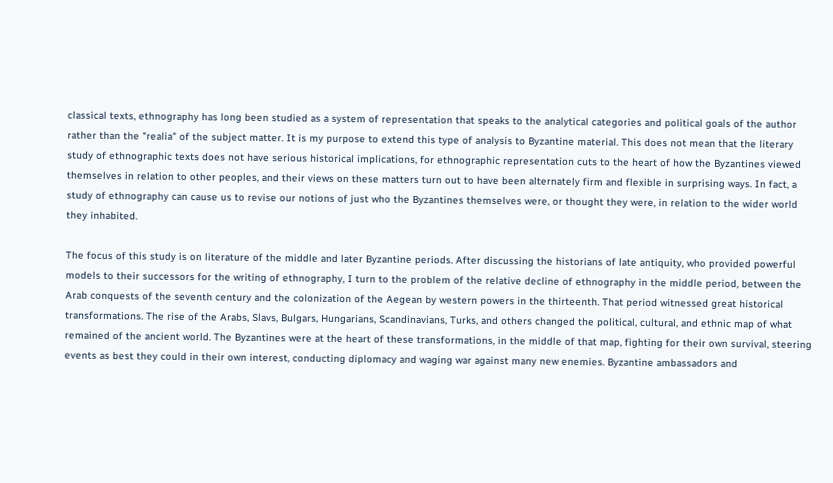classical texts, ethnography has long been studied as a system of representation that speaks to the analytical categories and political goals of the author rather than the "realia" of the subject matter. It is my purpose to extend this type of analysis to Byzantine material. This does not mean that the literary study of ethnographic texts does not have serious historical implications, for ethnographic representation cuts to the heart of how the Byzantines viewed themselves in relation to other peoples, and their views on these matters turn out to have been alternately firm and flexible in surprising ways. In fact, a study of ethnography can cause us to revise our notions of just who the Byzantines themselves were, or thought they were, in relation to the wider world they inhabited.

The focus of this study is on literature of the middle and later Byzantine periods. After discussing the historians of late antiquity, who provided powerful models to their successors for the writing of ethnography, I turn to the problem of the relative decline of ethnography in the middle period, between the Arab conquests of the seventh century and the colonization of the Aegean by western powers in the thirteenth. That period witnessed great historical transformations. The rise of the Arabs, Slavs, Bulgars, Hungarians, Scandinavians, Turks, and others changed the political, cultural, and ethnic map of what remained of the ancient world. The Byzantines were at the heart of these transformations, in the middle of that map, fighting for their own survival, steering events as best they could in their own interest, conducting diplomacy and waging war against many new enemies. Byzantine ambassadors and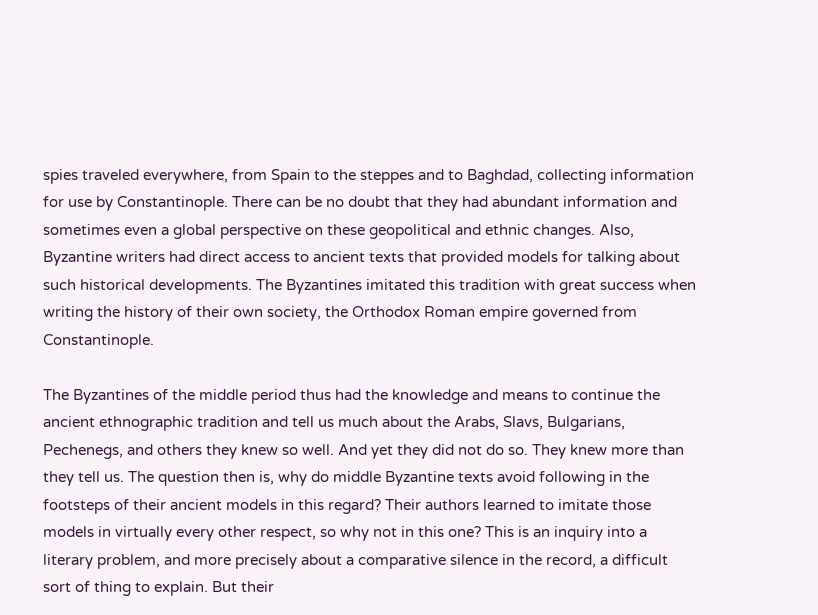spies traveled everywhere, from Spain to the steppes and to Baghdad, collecting information for use by Constantinople. There can be no doubt that they had abundant information and sometimes even a global perspective on these geopolitical and ethnic changes. Also, Byzantine writers had direct access to ancient texts that provided models for talking about such historical developments. The Byzantines imitated this tradition with great success when writing the history of their own society, the Orthodox Roman empire governed from Constantinople.

The Byzantines of the middle period thus had the knowledge and means to continue the ancient ethnographic tradition and tell us much about the Arabs, Slavs, Bulgarians, Pechenegs, and others they knew so well. And yet they did not do so. They knew more than they tell us. The question then is, why do middle Byzantine texts avoid following in the footsteps of their ancient models in this regard? Their authors learned to imitate those models in virtually every other respect, so why not in this one? This is an inquiry into a literary problem, and more precisely about a comparative silence in the record, a difficult sort of thing to explain. But their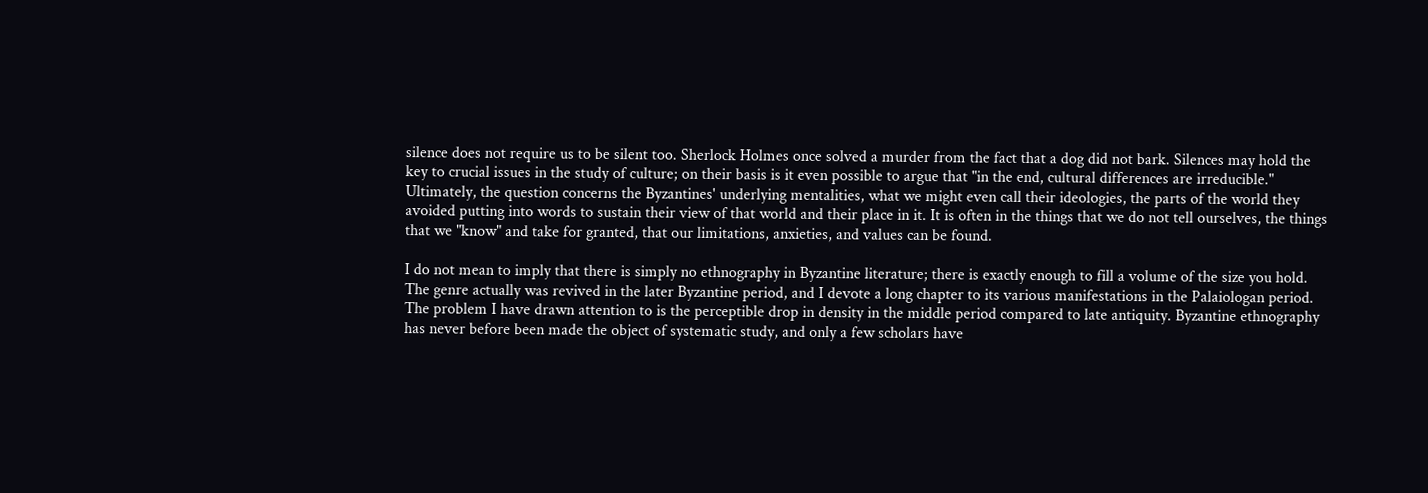silence does not require us to be silent too. Sherlock Holmes once solved a murder from the fact that a dog did not bark. Silences may hold the key to crucial issues in the study of culture; on their basis is it even possible to argue that "in the end, cultural differences are irreducible." Ultimately, the question concerns the Byzantines' underlying mentalities, what we might even call their ideologies, the parts of the world they avoided putting into words to sustain their view of that world and their place in it. It is often in the things that we do not tell ourselves, the things that we "know" and take for granted, that our limitations, anxieties, and values can be found.

I do not mean to imply that there is simply no ethnography in Byzantine literature; there is exactly enough to fill a volume of the size you hold. The genre actually was revived in the later Byzantine period, and I devote a long chapter to its various manifestations in the Palaiologan period. The problem I have drawn attention to is the perceptible drop in density in the middle period compared to late antiquity. Byzantine ethnography has never before been made the object of systematic study, and only a few scholars have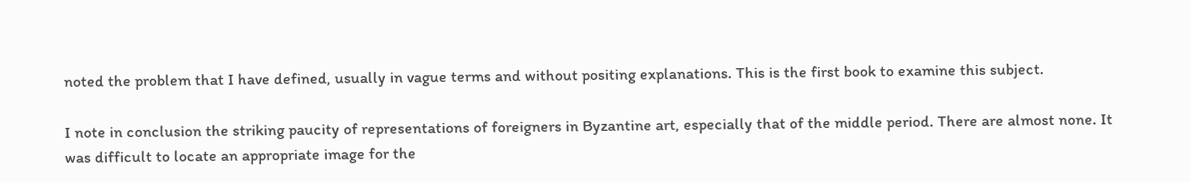noted the problem that I have defined, usually in vague terms and without positing explanations. This is the first book to examine this subject.

I note in conclusion the striking paucity of representations of foreigners in Byzantine art, especially that of the middle period. There are almost none. It was difficult to locate an appropriate image for the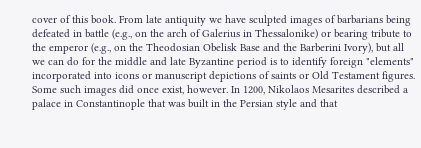cover of this book. From late antiquity we have sculpted images of barbarians being defeated in battle (e.g., on the arch of Galerius in Thessalonike) or bearing tribute to the emperor (e.g., on the Theodosian Obelisk Base and the Barberini Ivory), but all we can do for the middle and late Byzantine period is to identify foreign "elements" incorporated into icons or manuscript depictions of saints or Old Testament figures. Some such images did once exist, however. In 1200, Nikolaos Mesarites described a palace in Constantinople that was built in the Persian style and that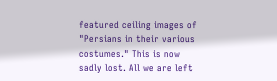featured ceiling images of "Persians in their various costumes." This is now sadly lost. All we are left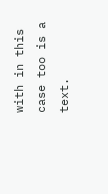with in this case too is a text.